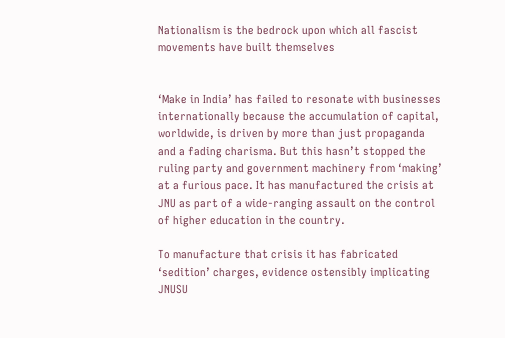Nationalism is the bedrock upon which all fascist movements have built themselves


‘Make in India’ has failed to resonate with businesses internationally because the accumulation of capital, worldwide, is driven by more than just propaganda and a fading charisma. But this hasn’t stopped the ruling party and government machinery from ‘making’ at a furious pace. It has manufactured the crisis at JNU as part of a wide-ranging assault on the control of higher education in the country.

To manufacture that crisis it has fabricated ‘sedition’ charges, evidence ostensibly implicating JNUSU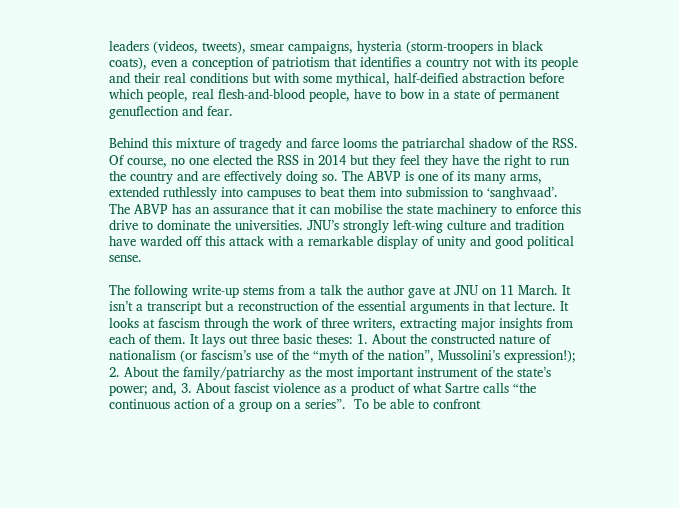leaders (videos, tweets), smear campaigns, hysteria (storm-troopers in black coats), even a conception of patriotism that identifies a country not with its people and their real conditions but with some mythical, half-deified abstraction before which people, real flesh-and-blood people, have to bow in a state of permanent genuflection and fear.

Behind this mixture of tragedy and farce looms the patriarchal shadow of the RSS. Of course, no one elected the RSS in 2014 but they feel they have the right to run the country and are effectively doing so. The ABVP is one of its many arms, extended ruthlessly into campuses to beat them into submission to ‘sanghvaad’. The ABVP has an assurance that it can mobilise the state machinery to enforce this drive to dominate the universities. JNU’s strongly left-wing culture and tradition have warded off this attack with a remarkable display of unity and good political sense.

The following write-up stems from a talk the author gave at JNU on 11 March. It isn’t a transcript but a reconstruction of the essential arguments in that lecture. It looks at fascism through the work of three writers, extracting major insights from each of them. It lays out three basic theses: 1. About the constructed nature of nationalism (or fascism’s use of the “myth of the nation”, Mussolini’s expression!); 2. About the family/patriarchy as the most important instrument of the state’s power; and, 3. About fascist violence as a product of what Sartre calls “the continuous action of a group on a series”.  To be able to confront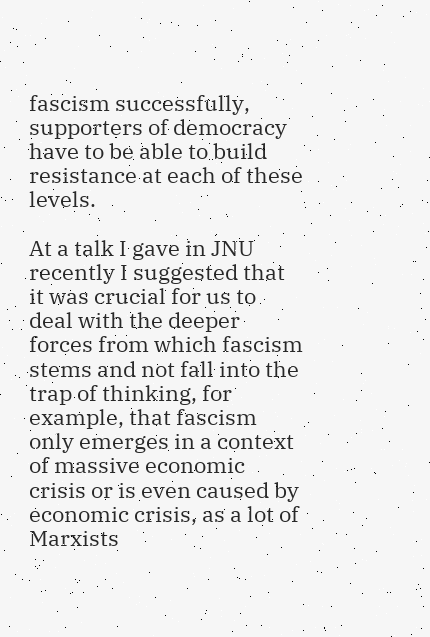fascism successfully, supporters of democracy have to be able to build resistance at each of these levels.

At a talk I gave in JNU recently I suggested that it was crucial for us to deal with the deeper forces from which fascism stems and not fall into the trap of thinking, for example, that fascism only emerges in a context of massive economic crisis or is even caused by economic crisis, as a lot of Marxists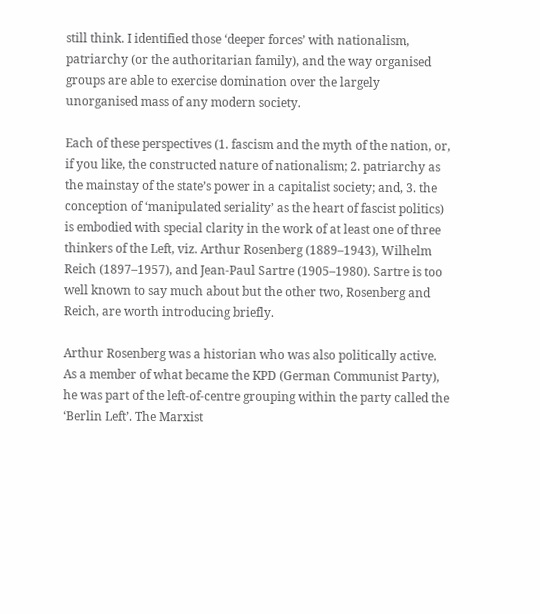still think. I identified those ‘deeper forces’ with nationalism, patriarchy (or the authoritarian family), and the way organised groups are able to exercise domination over the largely unorganised mass of any modern society.

Each of these perspectives (1. fascism and the myth of the nation, or, if you like, the constructed nature of nationalism; 2. patriarchy as the mainstay of the state’s power in a capitalist society; and, 3. the conception of ‘manipulated seriality’ as the heart of fascist politics) is embodied with special clarity in the work of at least one of three thinkers of the Left, viz. Arthur Rosenberg (1889–1943), Wilhelm Reich (1897–1957), and Jean-Paul Sartre (1905–1980). Sartre is too well known to say much about but the other two, Rosenberg and Reich, are worth introducing briefly.

Arthur Rosenberg was a historian who was also politically active. As a member of what became the KPD (German Communist Party), he was part of the left-of-centre grouping within the party called the ‘Berlin Left’. The Marxist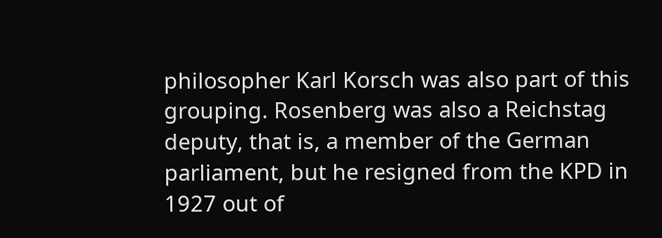philosopher Karl Korsch was also part of this grouping. Rosenberg was also a Reichstag deputy, that is, a member of the German parliament, but he resigned from the KPD in 1927 out of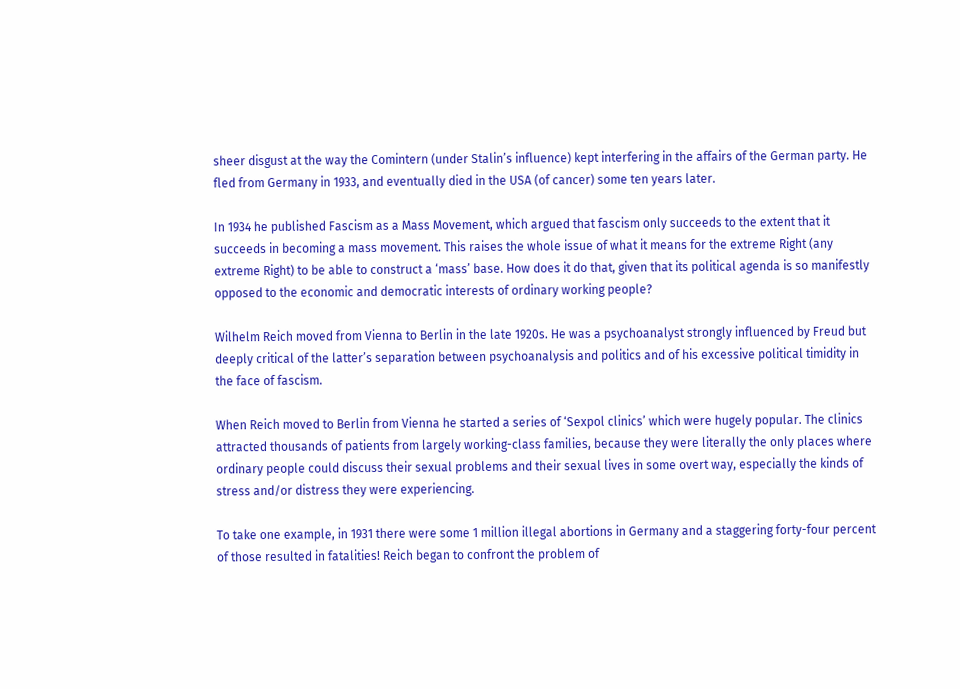sheer disgust at the way the Comintern (under Stalin’s influence) kept interfering in the affairs of the German party. He fled from Germany in 1933, and eventually died in the USA (of cancer) some ten years later.

In 1934 he published Fascism as a Mass Movement, which argued that fascism only succeeds to the extent that it succeeds in becoming a mass movement. This raises the whole issue of what it means for the extreme Right (any extreme Right) to be able to construct a ‘mass’ base. How does it do that, given that its political agenda is so manifestly opposed to the economic and democratic interests of ordinary working people?

Wilhelm Reich moved from Vienna to Berlin in the late 1920s. He was a psychoanalyst strongly influenced by Freud but deeply critical of the latter’s separation between psychoanalysis and politics and of his excessive political timidity in the face of fascism.

When Reich moved to Berlin from Vienna he started a series of ‘Sexpol clinics’ which were hugely popular. The clinics attracted thousands of patients from largely working-class families, because they were literally the only places where ordinary people could discuss their sexual problems and their sexual lives in some overt way, especially the kinds of stress and/or distress they were experiencing.

To take one example, in 1931 there were some 1 million illegal abortions in Germany and a staggering forty-four percent of those resulted in fatalities! Reich began to confront the problem of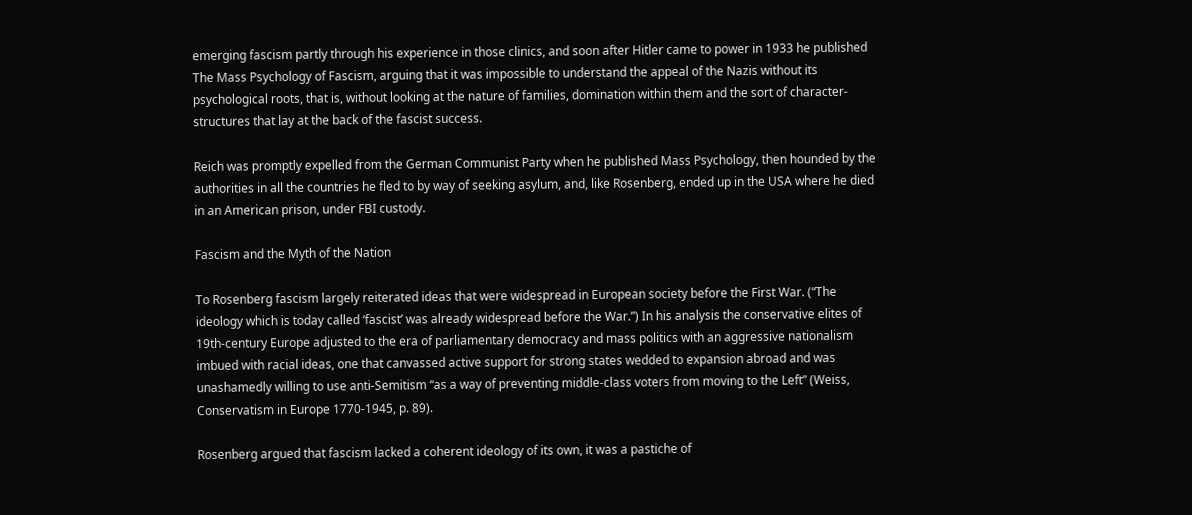emerging fascism partly through his experience in those clinics, and soon after Hitler came to power in 1933 he published The Mass Psychology of Fascism, arguing that it was impossible to understand the appeal of the Nazis without its psychological roots, that is, without looking at the nature of families, domination within them and the sort of character-structures that lay at the back of the fascist success.

Reich was promptly expelled from the German Communist Party when he published Mass Psychology, then hounded by the authorities in all the countries he fled to by way of seeking asylum, and, like Rosenberg, ended up in the USA where he died in an American prison, under FBI custody.

Fascism and the Myth of the Nation

To Rosenberg fascism largely reiterated ideas that were widespread in European society before the First War. (“The ideology which is today called ‘fascist’ was already widespread before the War.”) In his analysis the conservative elites of 19th-century Europe adjusted to the era of parliamentary democracy and mass politics with an aggressive nationalism imbued with racial ideas, one that canvassed active support for strong states wedded to expansion abroad and was unashamedly willing to use anti-Semitism “as a way of preventing middle-class voters from moving to the Left” (Weiss, Conservatism in Europe 1770-1945, p. 89).

Rosenberg argued that fascism lacked a coherent ideology of its own, it was a pastiche of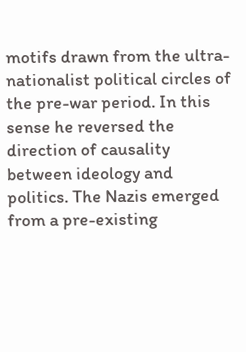motifs drawn from the ultra-nationalist political circles of the pre-war period. In this sense he reversed the direction of causality between ideology and politics. The Nazis emerged from a pre-existing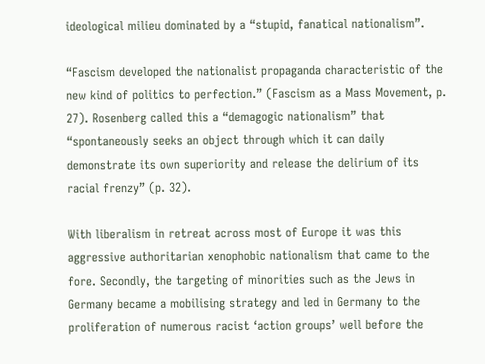ideological milieu dominated by a “stupid, fanatical nationalism”.

“Fascism developed the nationalist propaganda characteristic of the new kind of politics to perfection.” (Fascism as a Mass Movement, p. 27). Rosenberg called this a “demagogic nationalism” that “spontaneously seeks an object through which it can daily demonstrate its own superiority and release the delirium of its racial frenzy” (p. 32).

With liberalism in retreat across most of Europe it was this aggressive authoritarian xenophobic nationalism that came to the fore. Secondly, the targeting of minorities such as the Jews in Germany became a mobilising strategy and led in Germany to the proliferation of numerous racist ‘action groups’ well before the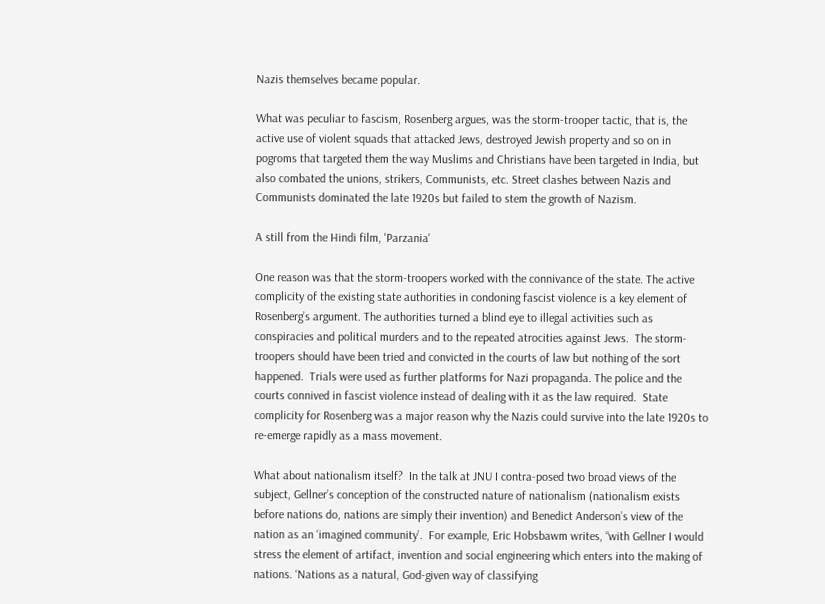Nazis themselves became popular.

What was peculiar to fascism, Rosenberg argues, was the storm-trooper tactic, that is, the active use of violent squads that attacked Jews, destroyed Jewish property and so on in pogroms that targeted them the way Muslims and Christians have been targeted in India, but also combated the unions, strikers, Communists, etc. Street clashes between Nazis and Communists dominated the late 1920s but failed to stem the growth of Nazism.

A still from the Hindi film, 'Parzania'

One reason was that the storm-troopers worked with the connivance of the state. The active complicity of the existing state authorities in condoning fascist violence is a key element of Rosenberg’s argument. The authorities turned a blind eye to illegal activities such as conspiracies and political murders and to the repeated atrocities against Jews.  The storm-troopers should have been tried and convicted in the courts of law but nothing of the sort happened.  Trials were used as further platforms for Nazi propaganda. The police and the courts connived in fascist violence instead of dealing with it as the law required.  State complicity for Rosenberg was a major reason why the Nazis could survive into the late 1920s to re-emerge rapidly as a mass movement.

What about nationalism itself?  In the talk at JNU I contra-posed two broad views of the subject, Gellner’s conception of the constructed nature of nationalism (nationalism exists before nations do, nations are simply their invention) and Benedict Anderson’s view of the nation as an ‘imagined community’.  For example, Eric Hobsbawm writes, “with Gellner I would stress the element of artifact, invention and social engineering which enters into the making of nations. ‘Nations as a natural, God-given way of classifying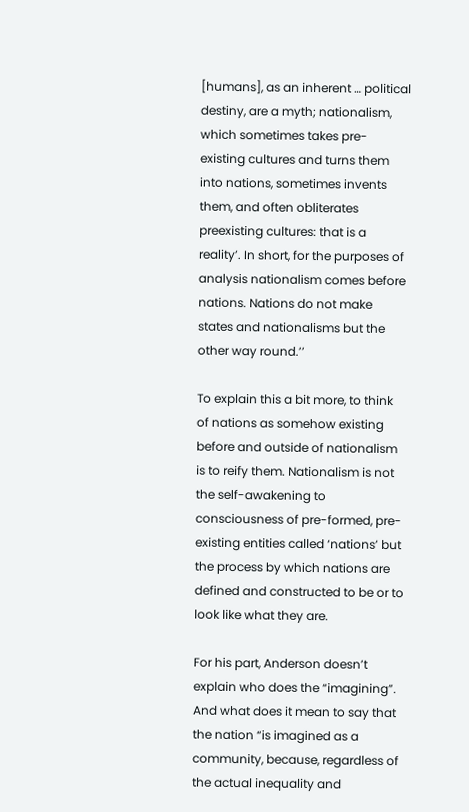[humans], as an inherent … political destiny, are a myth; nationalism, which sometimes takes pre-existing cultures and turns them into nations, sometimes invents them, and often obliterates preexisting cultures: that is a reality’. In short, for the purposes of analysis nationalism comes before nations. Nations do not make states and nationalisms but the other way round.’’

To explain this a bit more, to think of nations as somehow existing before and outside of nationalism is to reify them. Nationalism is not the self-awakening to consciousness of pre-formed, pre-existing entities called ‘nations’ but the process by which nations are defined and constructed to be or to look like what they are.

For his part, Anderson doesn’t explain who does the “imagining”. And what does it mean to say that the nation “is imagined as a community, because, regardless of the actual inequality and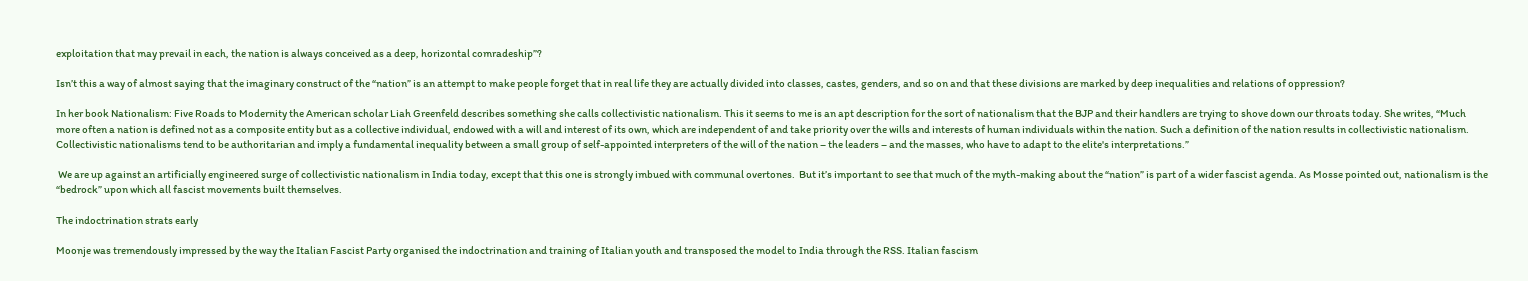exploitation that may prevail in each, the nation is always conceived as a deep, horizontal comradeship”?

Isn’t this a way of almost saying that the imaginary construct of the “nation” is an attempt to make people forget that in real life they are actually divided into classes, castes, genders, and so on and that these divisions are marked by deep inequalities and relations of oppression?

In her book Nationalism: Five Roads to Modernity the American scholar Liah Greenfeld describes something she calls collectivistic nationalism. This it seems to me is an apt description for the sort of nationalism that the BJP and their handlers are trying to shove down our throats today. She writes, “Much more often a nation is defined not as a composite entity but as a collective individual, endowed with a will and interest of its own, which are independent of and take priority over the wills and interests of human individuals within the nation. Such a definition of the nation results in collectivistic nationalism. Collectivistic nationalisms tend to be authoritarian and imply a fundamental inequality between a small group of self-appointed interpreters of the will of the nation – the leaders – and the masses, who have to adapt to the elite's interpretations.”

 We are up against an artificially engineered surge of collectivistic nationalism in India today, except that this one is strongly imbued with communal overtones.  But it’s important to see that much of the myth-making about the “nation” is part of a wider fascist agenda. As Mosse pointed out, nationalism is the “bedrock” upon which all fascist movements built themselves.

The indoctrination strats early

Moonje was tremendously impressed by the way the Italian Fascist Party organised the indoctrination and training of Italian youth and transposed the model to India through the RSS. Italian fascism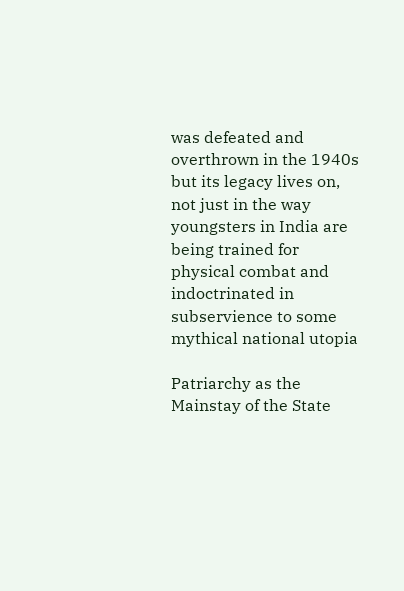was defeated and overthrown in the 1940s but its legacy lives on, not just in the way youngsters in India are being trained for physical combat and indoctrinated in subservience to some mythical national utopia

Patriarchy as the Mainstay of the State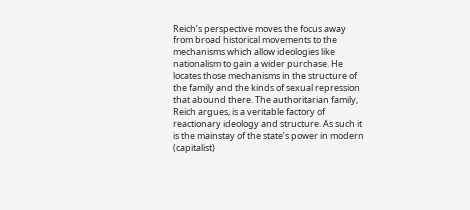Reich’s perspective moves the focus away from broad historical movements to the mechanisms which allow ideologies like nationalism to gain a wider purchase. He locates those mechanisms in the structure of the family and the kinds of sexual repression that abound there. The authoritarian family, Reich argues, is a veritable factory of reactionary ideology and structure. As such it is the mainstay of the state’s power in modern (capitalist)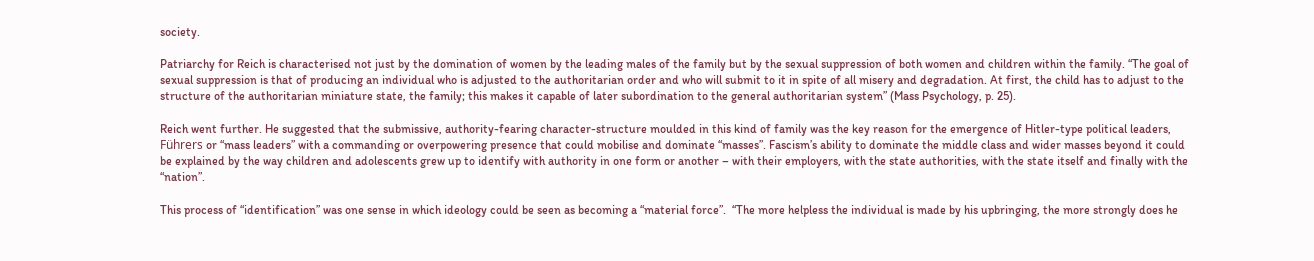society.

Patriarchy for Reich is characterised not just by the domination of women by the leading males of the family but by the sexual suppression of both women and children within the family. “The goal of sexual suppression is that of producing an individual who is adjusted to the authoritarian order and who will submit to it in spite of all misery and degradation. At first, the child has to adjust to the structure of the authoritarian miniature state, the family; this makes it capable of later subordination to the general authoritarian system” (Mass Psychology, p. 25).

Reich went further. He suggested that the submissive, authority-fearing character-structure moulded in this kind of family was the key reason for the emergence of Hitler-type political leaders, Führers or “mass leaders” with a commanding or overpowering presence that could mobilise and dominate “masses”. Fascism’s ability to dominate the middle class and wider masses beyond it could be explained by the way children and adolescents grew up to identify with authority in one form or another – with their employers, with the state authorities, with the state itself and finally with the “nation”.

This process of “identification” was one sense in which ideology could be seen as becoming a “material force”.  “The more helpless the individual is made by his upbringing, the more strongly does he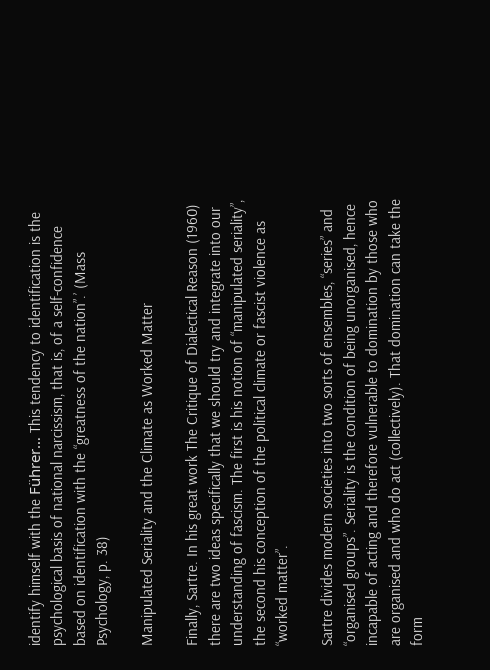identify himself with the Führer… This tendency to identification is the psychological basis of national narcissism, that is, of a self-confidence based on identification with the “greatness of the nation”.’ (Mass Psychology, p. 38)

Manipulated Seriality and the Climate as Worked Matter

Finally, Sartre. In his great work The Critique of Dialectical Reason (1960) there are two ideas specifically that we should try and integrate into our understanding of fascism. The first is his notion of “manipulated seriality”, the second his conception of the political climate or fascist violence as “worked matter”.

Sartre divides modern societies into two sorts of ensembles, “series” and “organised groups”. Seriality is the condition of being unorganised, hence incapable of acting and therefore vulnerable to domination by those who are organised and who do act (collectively). That domination can take the form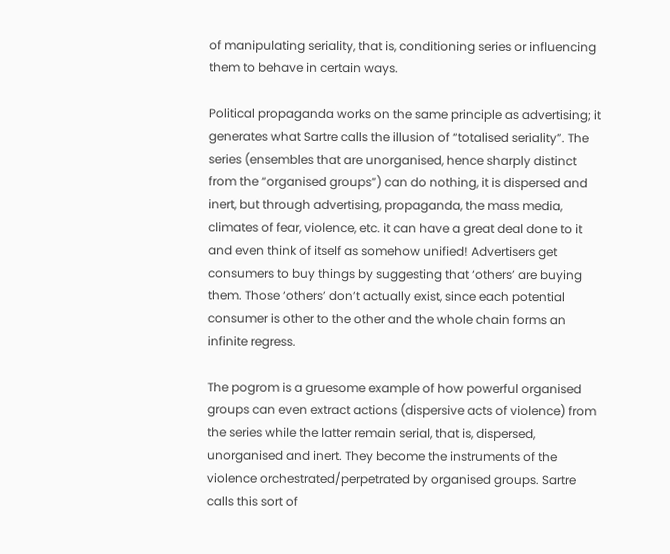of manipulating seriality, that is, conditioning series or influencing them to behave in certain ways.

Political propaganda works on the same principle as advertising; it generates what Sartre calls the illusion of “totalised seriality”. The series (ensembles that are unorganised, hence sharply distinct from the “organised groups”) can do nothing, it is dispersed and inert, but through advertising, propaganda, the mass media, climates of fear, violence, etc. it can have a great deal done to it and even think of itself as somehow unified! Advertisers get consumers to buy things by suggesting that ‘others’ are buying them. Those ‘others’ don’t actually exist, since each potential consumer is other to the other and the whole chain forms an infinite regress.

The pogrom is a gruesome example of how powerful organised groups can even extract actions (dispersive acts of violence) from the series while the latter remain serial, that is, dispersed, unorganised and inert. They become the instruments of the violence orchestrated/perpetrated by organised groups. Sartre calls this sort of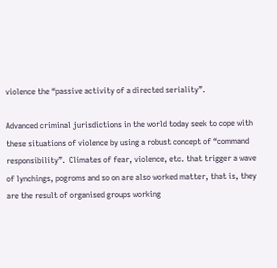violence the “passive activity of a directed seriality”.

Advanced criminal jurisdictions in the world today seek to cope with these situations of violence by using a robust concept of “command responsibility”.  Climates of fear, violence, etc. that trigger a wave of lynchings, pogroms and so on are also worked matter, that is, they are the result of organised groups working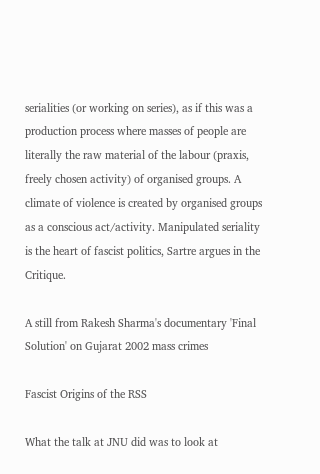serialities (or working on series), as if this was a production process where masses of people are literally the raw material of the labour (praxis, freely chosen activity) of organised groups. A climate of violence is created by organised groups as a conscious act/activity. Manipulated seriality is the heart of fascist politics, Sartre argues in the Critique.

A still from Rakesh Sharma's documentary 'Final Solution' on Gujarat 2002 mass crimes

Fascist Origins of the RSS

What the talk at JNU did was to look at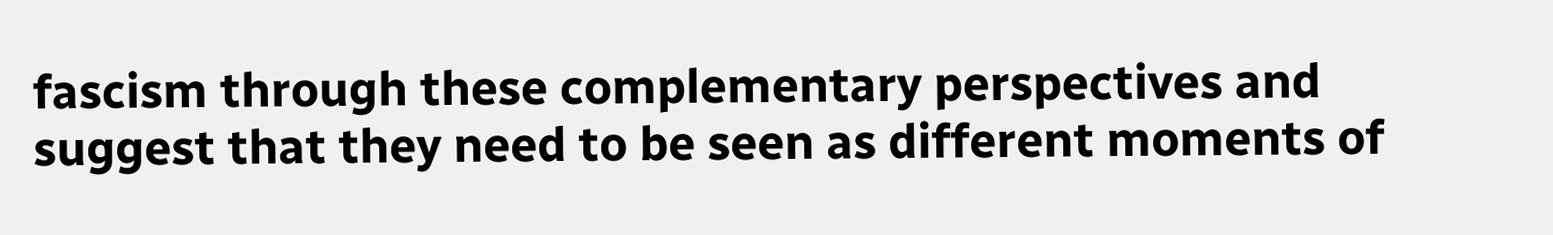fascism through these complementary perspectives and suggest that they need to be seen as different moments of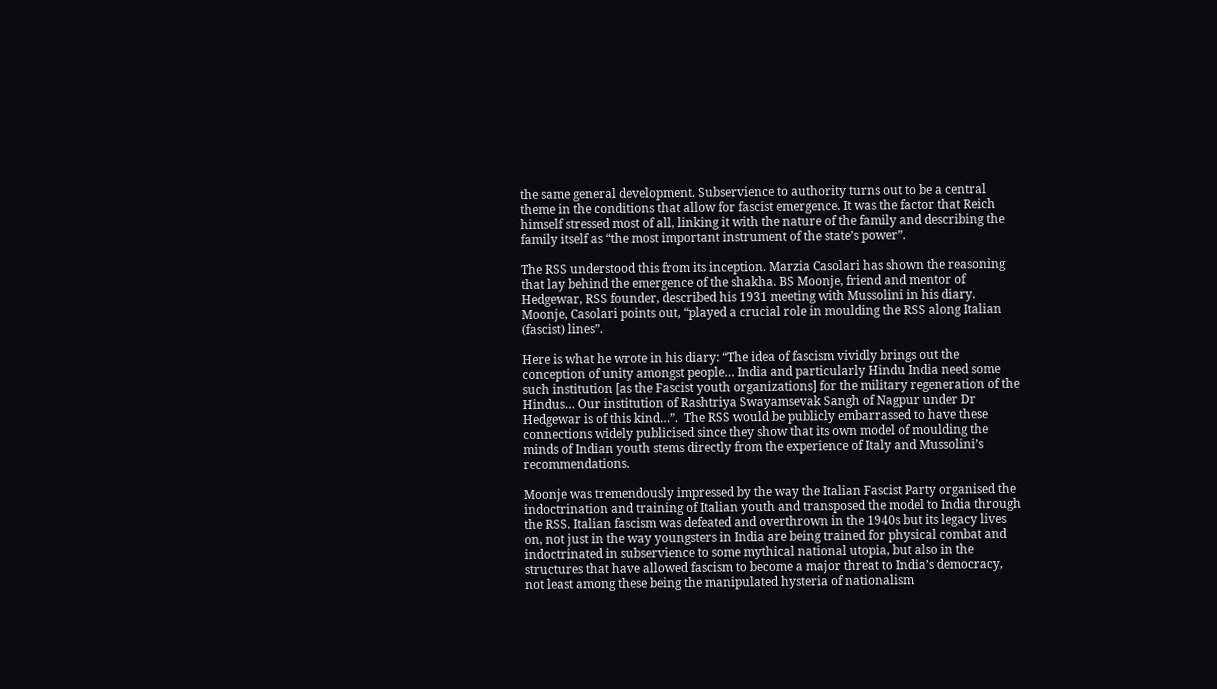the same general development. Subservience to authority turns out to be a central theme in the conditions that allow for fascist emergence. It was the factor that Reich himself stressed most of all, linking it with the nature of the family and describing the family itself as “the most important instrument of the state’s power”.

The RSS understood this from its inception. Marzia Casolari has shown the reasoning that lay behind the emergence of the shakha. BS Moonje, friend and mentor of Hedgewar, RSS founder, described his 1931 meeting with Mussolini in his diary. Moonje, Casolari points out, “played a crucial role in moulding the RSS along Italian (fascist) lines”.

Here is what he wrote in his diary: “The idea of fascism vividly brings out the conception of unity amongst people… India and particularly Hindu India need some such institution [as the Fascist youth organizations] for the military regeneration of the Hindus… Our institution of Rashtriya Swayamsevak Sangh of Nagpur under Dr Hedgewar is of this kind…”.  The RSS would be publicly embarrassed to have these connections widely publicised since they show that its own model of moulding the minds of Indian youth stems directly from the experience of Italy and Mussolini’s recommendations.

Moonje was tremendously impressed by the way the Italian Fascist Party organised the indoctrination and training of Italian youth and transposed the model to India through the RSS. Italian fascism was defeated and overthrown in the 1940s but its legacy lives on, not just in the way youngsters in India are being trained for physical combat and indoctrinated in subservience to some mythical national utopia, but also in the structures that have allowed fascism to become a major threat to India’s democracy, not least among these being the manipulated hysteria of nationalism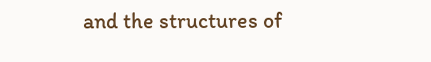and the structures of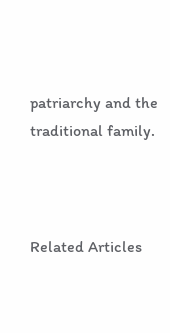patriarchy and the traditional family.



Related Articles